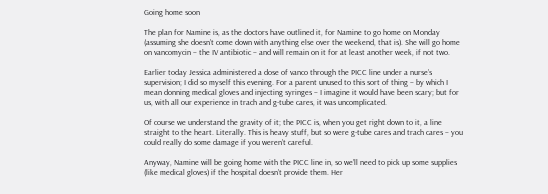Going home soon

The plan for Namine is, as the doctors have outlined it, for Namine to go home on Monday (assuming she doesn’t come down with anything else over the weekend, that is). She will go home on vancomycin – the IV antibiotic – and will remain on it for at least another week, if not two.

Earlier today Jessica administered a dose of vanco through the PICC line under a nurse’s supervision; I did so myself this evening. For a parent unused to this sort of thing – by which I mean donning medical gloves and injecting syringes – I imagine it would have been scary; but for us, with all our experience in trach and g-tube cares, it was uncomplicated.

Of course we understand the gravity of it; the PICC is, when you get right down to it, a line straight to the heart. Literally. This is heavy stuff, but so were g-tube cares and trach cares – you could really do some damage if you weren’t careful.

Anyway, Namine will be going home with the PICC line in, so we’ll need to pick up some supplies (like medical gloves) if the hospital doesn’t provide them. Her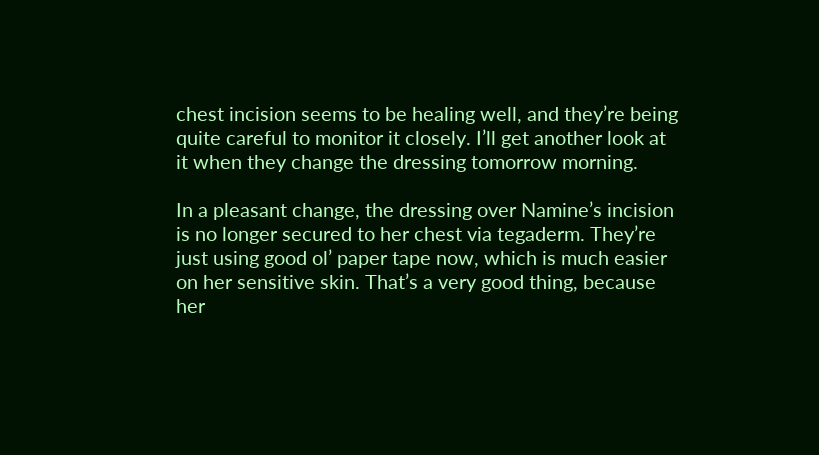chest incision seems to be healing well, and they’re being quite careful to monitor it closely. I’ll get another look at it when they change the dressing tomorrow morning.

In a pleasant change, the dressing over Namine’s incision is no longer secured to her chest via tegaderm. They’re just using good ol’ paper tape now, which is much easier on her sensitive skin. That’s a very good thing, because her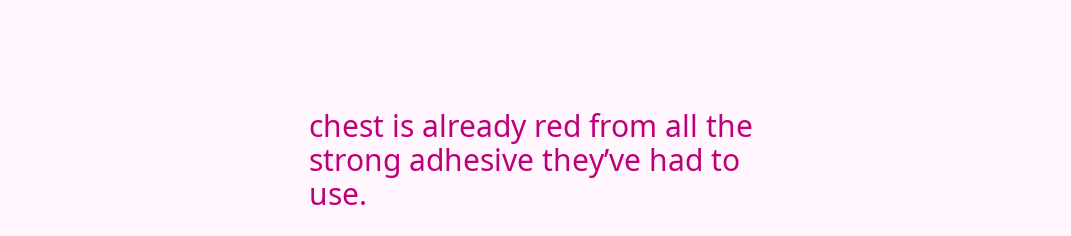chest is already red from all the strong adhesive they’ve had to use.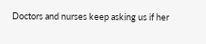Doctors and nurses keep asking us if her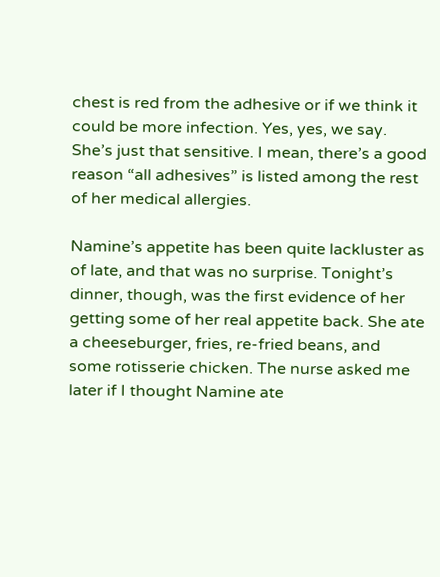chest is red from the adhesive or if we think it could be more infection. Yes, yes, we say. She’s just that sensitive. I mean, there’s a good reason “all adhesives” is listed among the rest of her medical allergies.

Namine’s appetite has been quite lackluster as of late, and that was no surprise. Tonight’s dinner, though, was the first evidence of her getting some of her real appetite back. She ate a cheeseburger, fries, re-fried beans, and some rotisserie chicken. The nurse asked me later if I thought Namine ate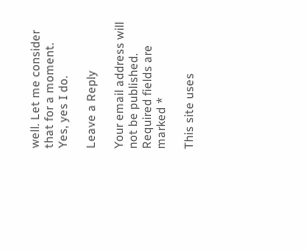well. Let me consider that for a moment. Yes, yes I do.

Leave a Reply

Your email address will not be published. Required fields are marked *

This site uses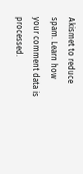Akismet to reduce spam. Learn how your comment data is processed.